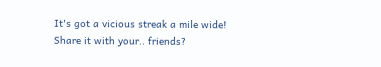It's got a vicious streak a mile wide! Share it with your.. friends?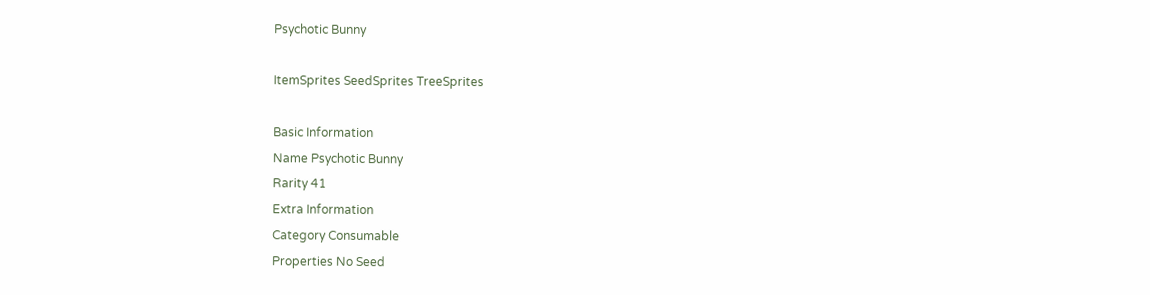Psychotic Bunny

ItemSprites SeedSprites TreeSprites

Basic Information
Name Psychotic Bunny
Rarity 41
Extra Information
Category Consumable
Properties No Seed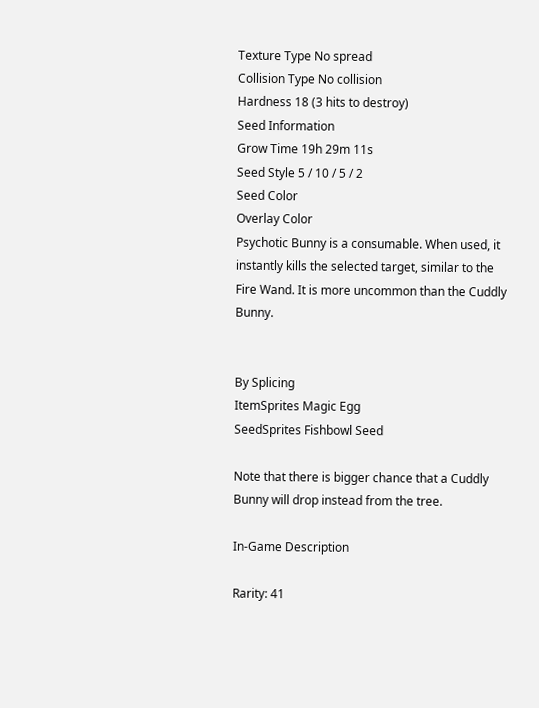Texture Type No spread
Collision Type No collision
Hardness 18 (3 hits to destroy)
Seed Information
Grow Time 19h 29m 11s
Seed Style 5 / 10 / 5 / 2
Seed Color
Overlay Color
Psychotic Bunny is a consumable. When used, it instantly kills the selected target, similar to the Fire Wand. It is more uncommon than the Cuddly Bunny.


By Splicing
ItemSprites Magic Egg
SeedSprites Fishbowl Seed

Note that there is bigger chance that a Cuddly Bunny will drop instead from the tree.

In-Game Description

Rarity: 41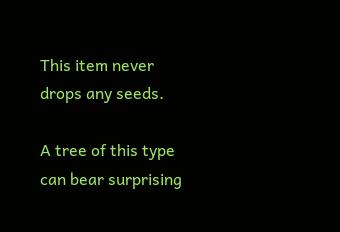This item never drops any seeds.

A tree of this type can bear surprising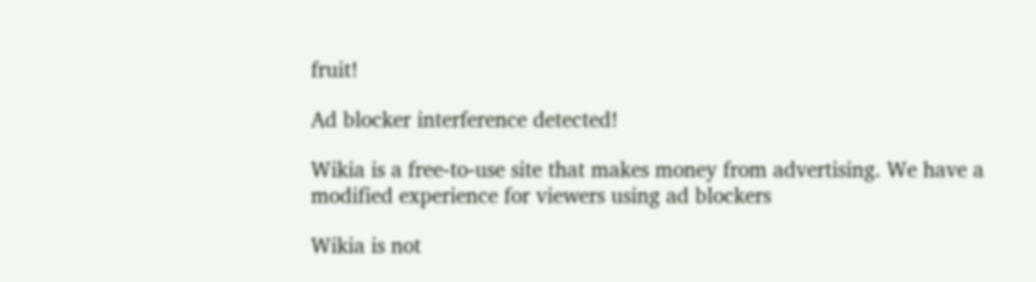fruit!

Ad blocker interference detected!

Wikia is a free-to-use site that makes money from advertising. We have a modified experience for viewers using ad blockers

Wikia is not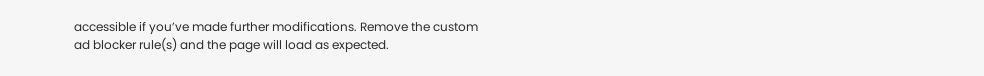accessible if you’ve made further modifications. Remove the custom ad blocker rule(s) and the page will load as expected.